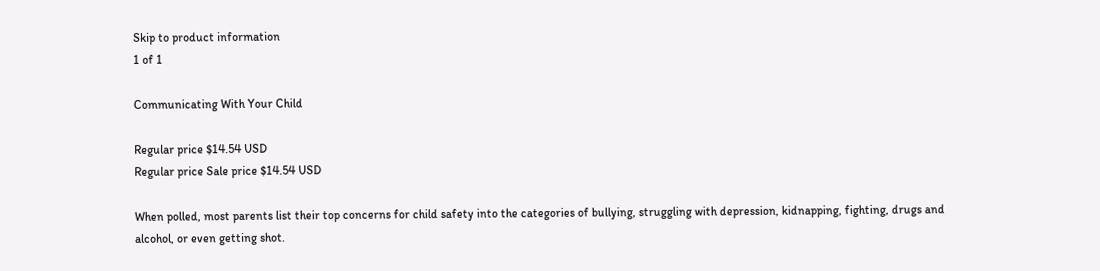Skip to product information
1 of 1

Communicating With Your Child

Regular price $14.54 USD
Regular price Sale price $14.54 USD

When polled, most parents list their top concerns for child safety into the categories of bullying, struggling with depression, kidnapping, fighting, drugs and alcohol, or even getting shot.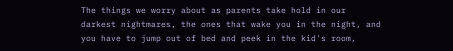The things we worry about as parents take hold in our darkest nightmares, the ones that wake you in the night, and you have to jump out of bed and peek in the kid's room,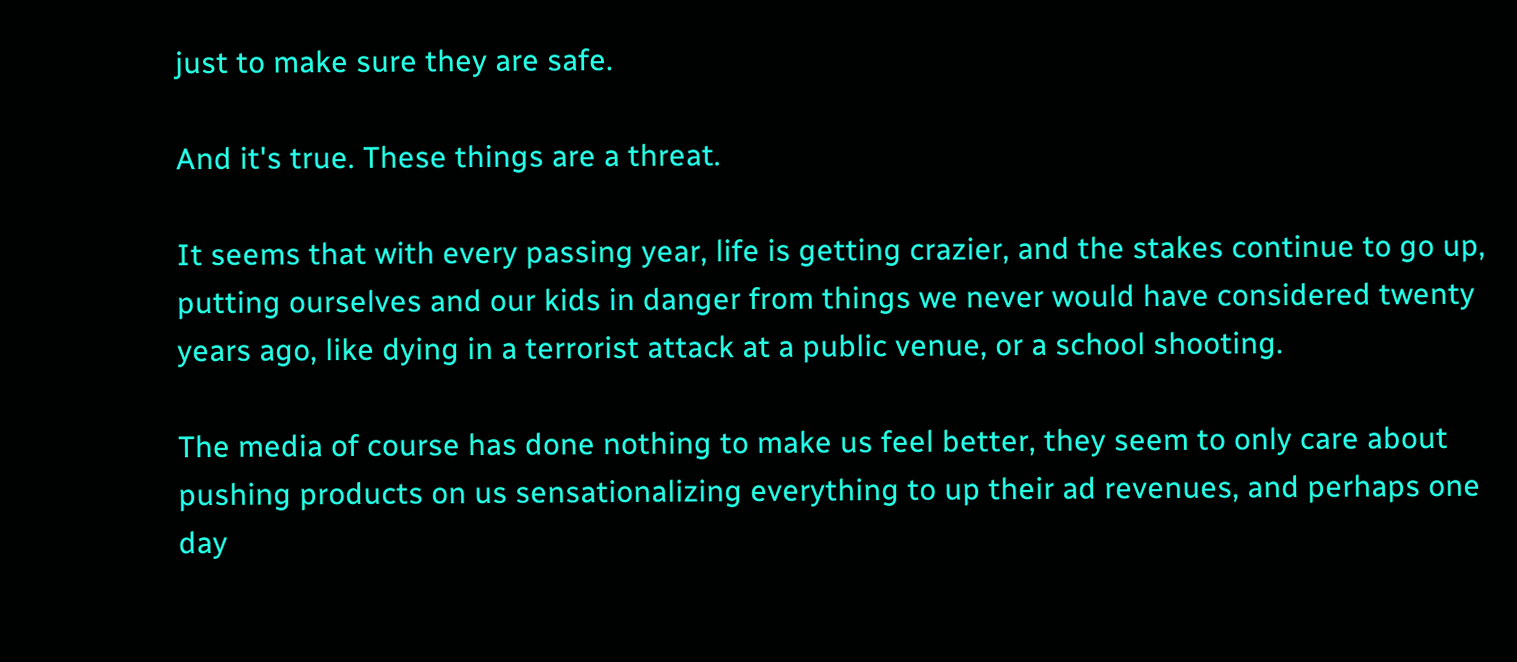just to make sure they are safe.

And it's true. These things are a threat.

It seems that with every passing year, life is getting crazier, and the stakes continue to go up, putting ourselves and our kids in danger from things we never would have considered twenty years ago, like dying in a terrorist attack at a public venue, or a school shooting.

The media of course has done nothing to make us feel better, they seem to only care about pushing products on us sensationalizing everything to up their ad revenues, and perhaps one day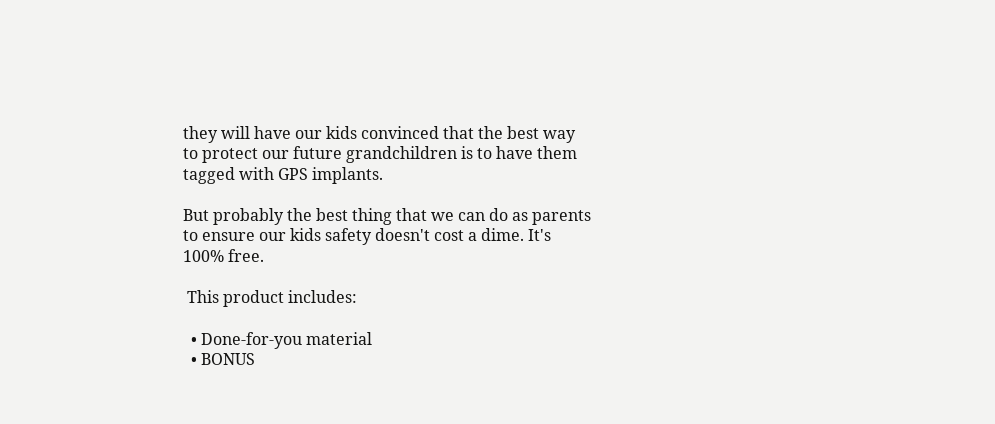they will have our kids convinced that the best way to protect our future grandchildren is to have them tagged with GPS implants.

But probably the best thing that we can do as parents to ensure our kids safety doesn't cost a dime. It's 100% free.

 This product includes:

  • Done-for-you material
  • BONUS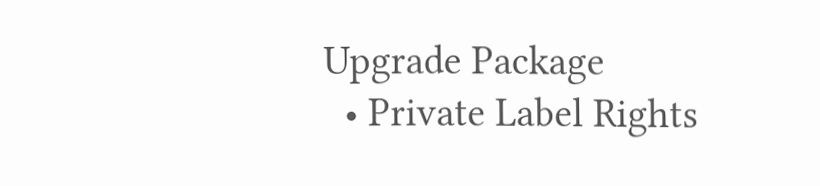Upgrade Package
  • Private Label Rights